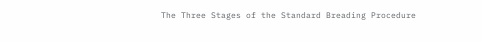The Three Stages of the Standard Breading Procedure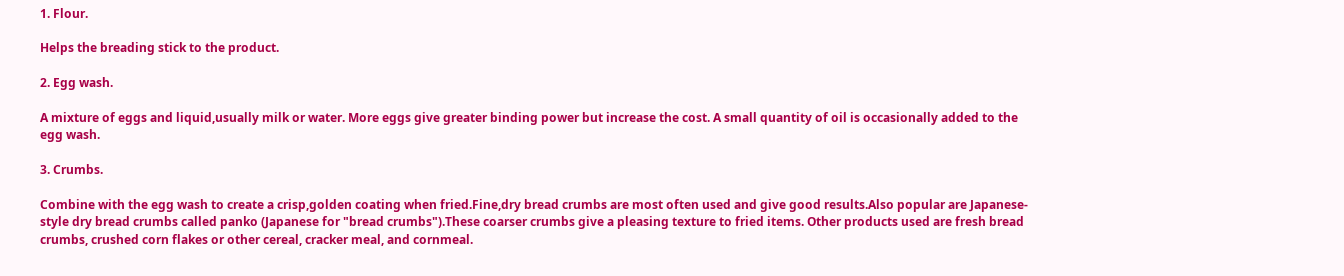1. Flour.

Helps the breading stick to the product.

2. Egg wash.

A mixture of eggs and liquid,usually milk or water. More eggs give greater binding power but increase the cost. A small quantity of oil is occasionally added to the egg wash.

3. Crumbs.

Combine with the egg wash to create a crisp,golden coating when fried.Fine,dry bread crumbs are most often used and give good results.Also popular are Japanese-style dry bread crumbs called panko (Japanese for "bread crumbs").These coarser crumbs give a pleasing texture to fried items. Other products used are fresh bread crumbs, crushed corn flakes or other cereal, cracker meal, and cornmeal.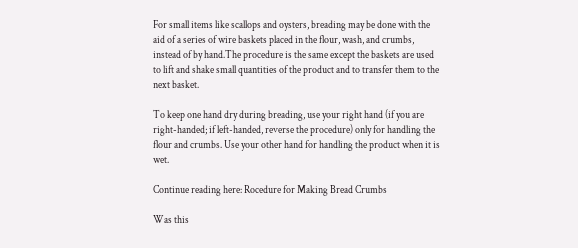For small items like scallops and oysters, breading may be done with the aid of a series of wire baskets placed in the flour, wash, and crumbs, instead of by hand.The procedure is the same except the baskets are used to lift and shake small quantities of the product and to transfer them to the next basket.

To keep one hand dry during breading, use your right hand (if you are right-handed; if left-handed, reverse the procedure) only for handling the flour and crumbs. Use your other hand for handling the product when it is wet.

Continue reading here: Rocedure for Making Bread Crumbs

Was this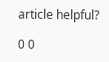article helpful?

0 0